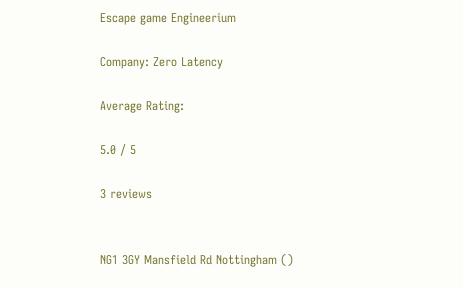Escape game Engineerium

Company: Zero Latency

Average Rating:

5.0 / 5

3 reviews


NG1 3GY Mansfield Rd Nottingham ()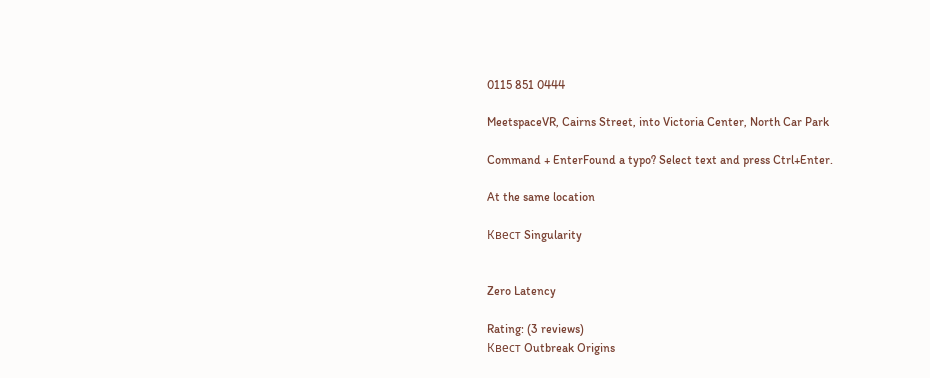0115 851 0444

MeetspaceVR, Cairns Street, into Victoria Center, North Car Park

Command + EnterFound a typo? Select text and press Ctrl+Enter.

At the same location

Квест Singularity


Zero Latency

Rating: (3 reviews)
Квест Outbreak Origins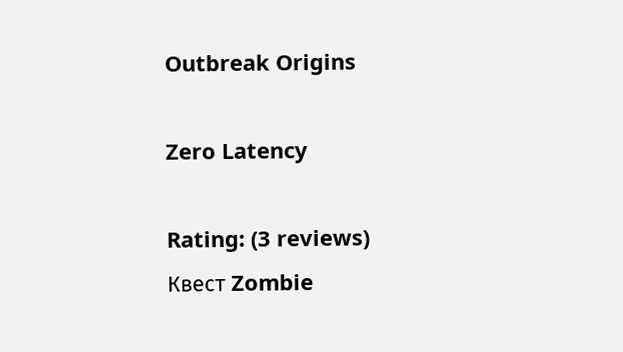Outbreak Origins

Zero Latency

Rating: (3 reviews)
Квест Zombie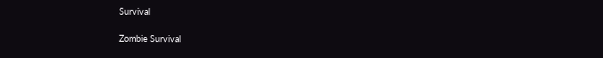Survival

Zombie Survival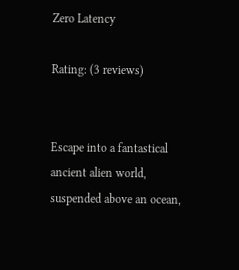Zero Latency

Rating: (3 reviews)


Escape into a fantastical ancient alien world, suspended above an ocean,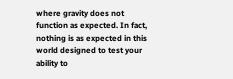where gravity does not function as expected. In fact, nothing is as expected in this world designed to test your ability to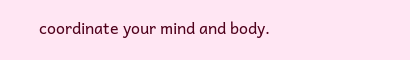coordinate your mind and body.